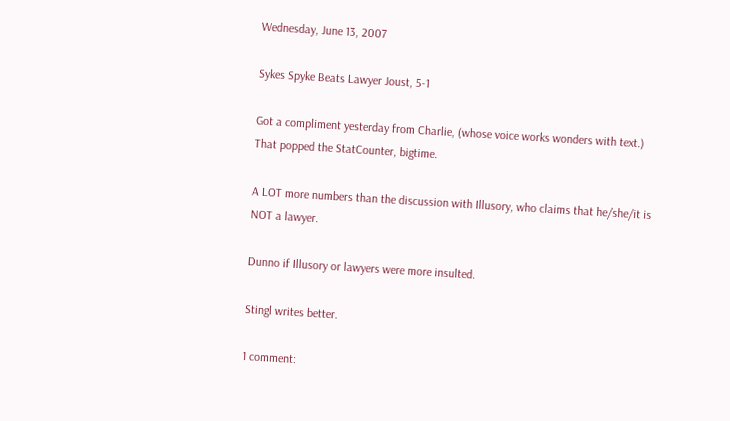Wednesday, June 13, 2007

Sykes Spyke Beats Lawyer Joust, 5-1

Got a compliment yesterday from Charlie, (whose voice works wonders with text.) That popped the StatCounter, bigtime.

A LOT more numbers than the discussion with Illusory, who claims that he/she/it is NOT a lawyer.

Dunno if Illusory or lawyers were more insulted.

Stingl writes better.

1 comment: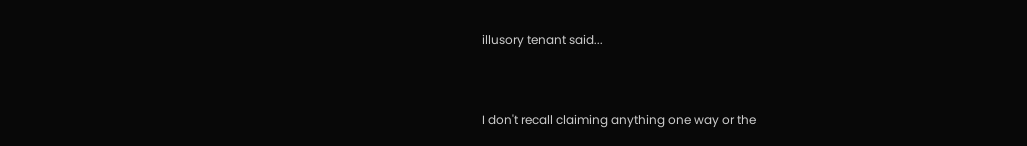illusory tenant said...


I don't recall claiming anything one way or the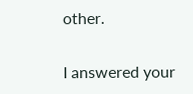other.

I answered your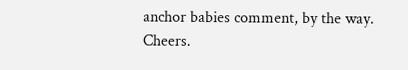anchor babies comment, by the way. Cheers.